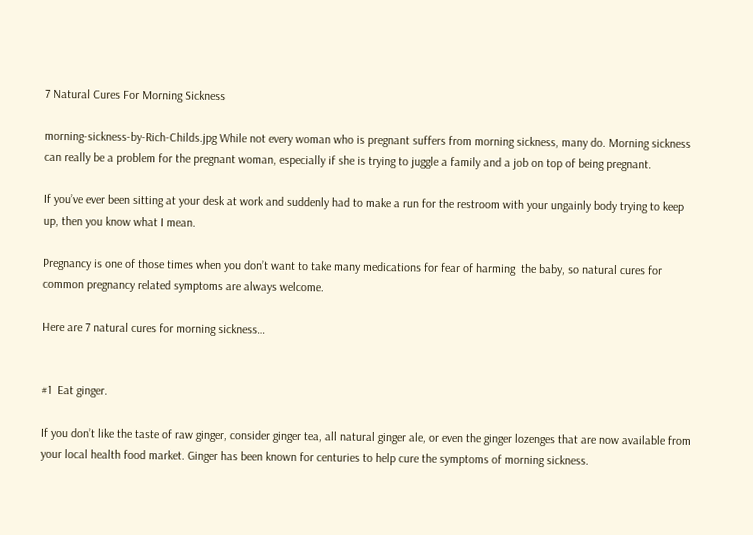7 Natural Cures For Morning Sickness

morning-sickness-by-Rich-Childs.jpg While not every woman who is pregnant suffers from morning sickness, many do. Morning sickness can really be a problem for the pregnant woman, especially if she is trying to juggle a family and a job on top of being pregnant.

If you’ve ever been sitting at your desk at work and suddenly had to make a run for the restroom with your ungainly body trying to keep up, then you know what I mean.

Pregnancy is one of those times when you don’t want to take many medications for fear of harming  the baby, so natural cures for common pregnancy related symptoms are always welcome.

Here are 7 natural cures for morning sickness…


#1  Eat ginger.

If you don’t like the taste of raw ginger, consider ginger tea, all natural ginger ale, or even the ginger lozenges that are now available from your local health food market. Ginger has been known for centuries to help cure the symptoms of morning sickness.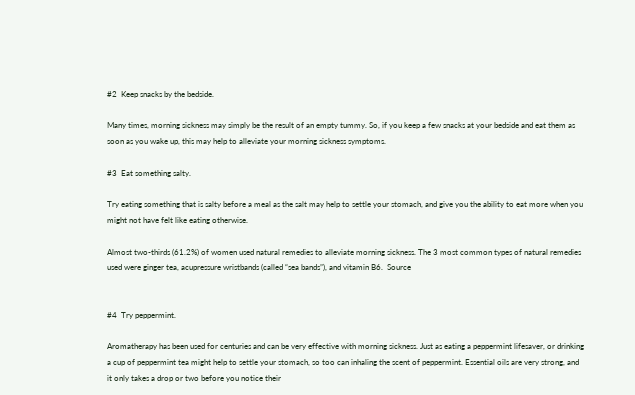#2  Keep snacks by the bedside.

Many times, morning sickness may simply be the result of an empty tummy. So, if you keep a few snacks at your bedside and eat them as soon as you wake up, this may help to alleviate your morning sickness symptoms.

#3  Eat something salty.

Try eating something that is salty before a meal as the salt may help to settle your stomach, and give you the ability to eat more when you might not have felt like eating otherwise.

Almost two-thirds (61.2%) of women used natural remedies to alleviate morning sickness. The 3 most common types of natural remedies used were ginger tea, acupressure wristbands (called “sea bands”), and vitamin B6.  Source


#4  Try peppermint.

Aromatherapy has been used for centuries and can be very effective with morning sickness. Just as eating a peppermint lifesaver, or drinking a cup of peppermint tea might help to settle your stomach, so too can inhaling the scent of peppermint. Essential oils are very strong, and it only takes a drop or two before you notice their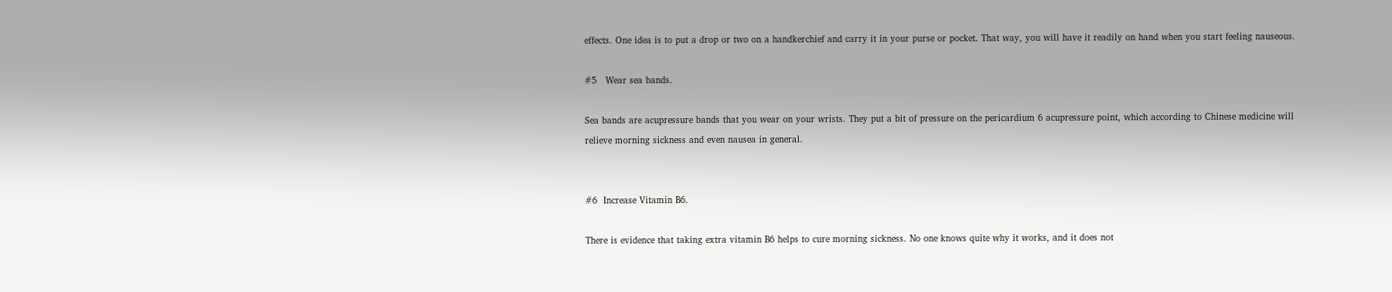effects. One idea is to put a drop or two on a handkerchief and carry it in your purse or pocket. That way, you will have it readily on hand when you start feeling nauseous.

#5   Wear sea bands.

Sea bands are acupressure bands that you wear on your wrists. They put a bit of pressure on the pericardium 6 acupressure point, which according to Chinese medicine will relieve morning sickness and even nausea in general.


#6  Increase Vitamin B6.

There is evidence that taking extra vitamin B6 helps to cure morning sickness. No one knows quite why it works, and it does not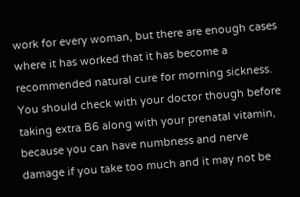work for every woman, but there are enough cases where it has worked that it has become a recommended natural cure for morning sickness. You should check with your doctor though before taking extra B6 along with your prenatal vitamin, because you can have numbness and nerve damage if you take too much and it may not be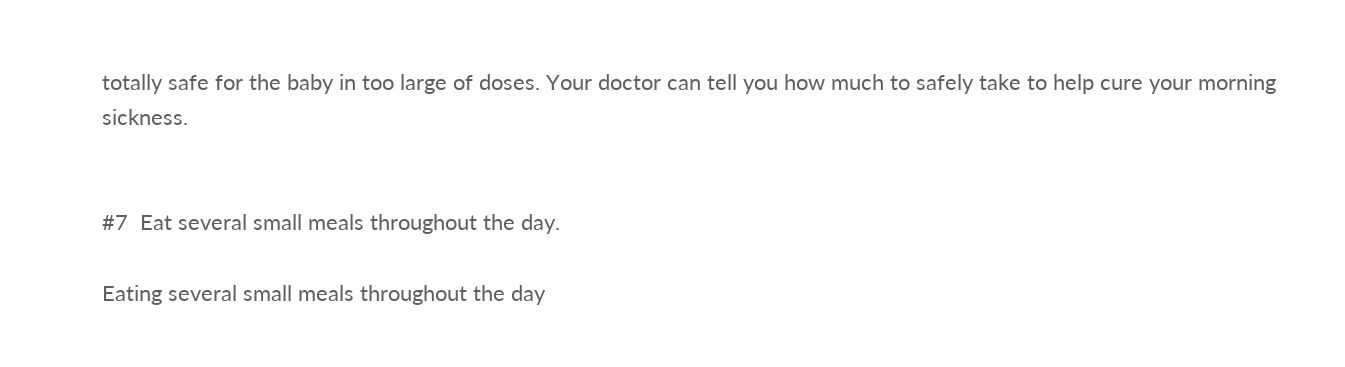totally safe for the baby in too large of doses. Your doctor can tell you how much to safely take to help cure your morning sickness.


#7  Eat several small meals throughout the day.

Eating several small meals throughout the day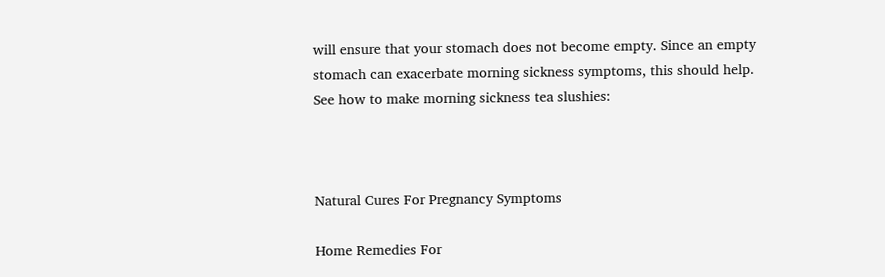will ensure that your stomach does not become empty. Since an empty stomach can exacerbate morning sickness symptoms, this should help.
See how to make morning sickness tea slushies:



Natural Cures For Pregnancy Symptoms

Home Remedies For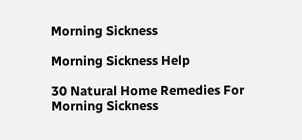Morning Sickness

Morning Sickness Help

30 Natural Home Remedies For Morning Sickness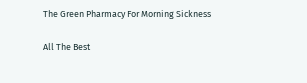The Green Pharmacy For Morning Sickness

All The Best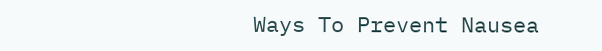Ways To Prevent Nausea